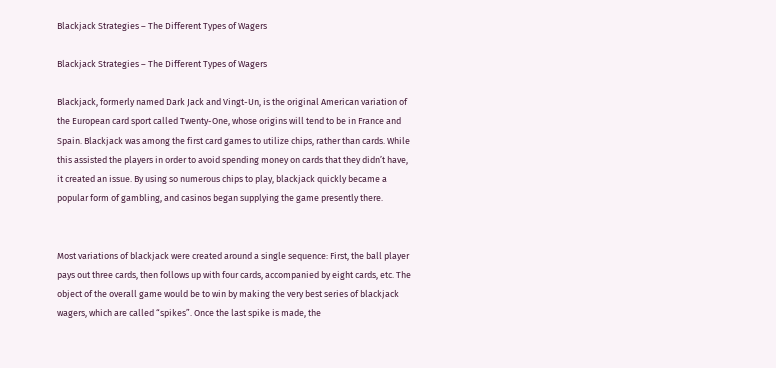Blackjack Strategies – The Different Types of Wagers

Blackjack Strategies – The Different Types of Wagers

Blackjack, formerly named Dark Jack and Vingt-Un, is the original American variation of the European card sport called Twenty-One, whose origins will tend to be in France and Spain. Blackjack was among the first card games to utilize chips, rather than cards. While this assisted the players in order to avoid spending money on cards that they didn’t have, it created an issue. By using so numerous chips to play, blackjack quickly became a popular form of gambling, and casinos began supplying the game presently there.


Most variations of blackjack were created around a single sequence: First, the ball player pays out three cards, then follows up with four cards, accompanied by eight cards, etc. The object of the overall game would be to win by making the very best series of blackjack wagers, which are called “spikes”. Once the last spike is made, the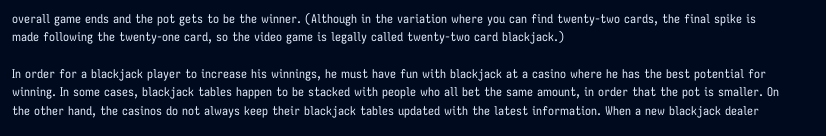overall game ends and the pot gets to be the winner. (Although in the variation where you can find twenty-two cards, the final spike is made following the twenty-one card, so the video game is legally called twenty-two card blackjack.)

In order for a blackjack player to increase his winnings, he must have fun with blackjack at a casino where he has the best potential for winning. In some cases, blackjack tables happen to be stacked with people who all bet the same amount, in order that the pot is smaller. On the other hand, the casinos do not always keep their blackjack tables updated with the latest information. When a new blackjack dealer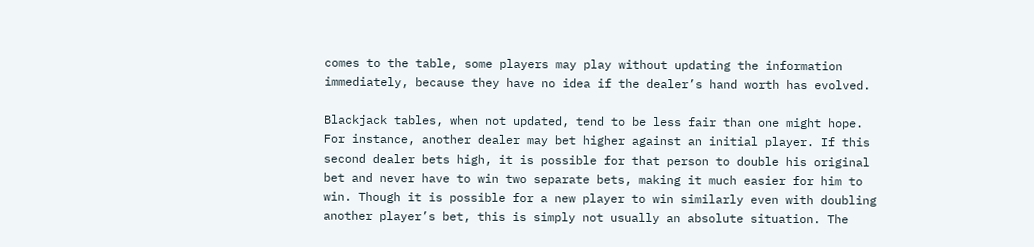comes to the table, some players may play without updating the information immediately, because they have no idea if the dealer’s hand worth has evolved.

Blackjack tables, when not updated, tend to be less fair than one might hope. For instance, another dealer may bet higher against an initial player. If this second dealer bets high, it is possible for that person to double his original bet and never have to win two separate bets, making it much easier for him to win. Though it is possible for a new player to win similarly even with doubling another player’s bet, this is simply not usually an absolute situation. The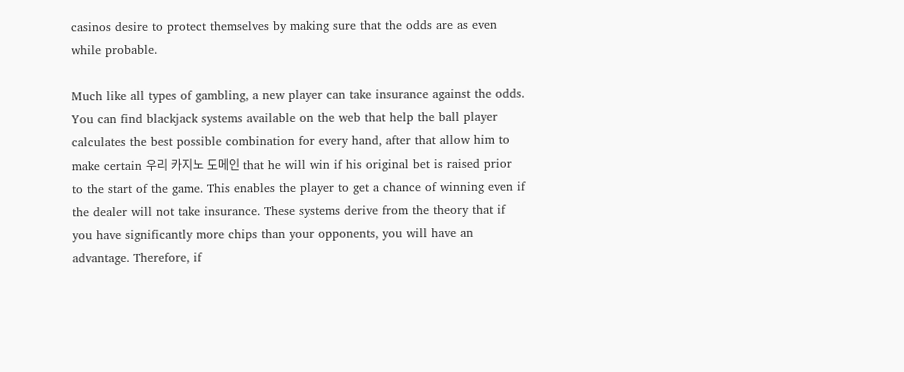casinos desire to protect themselves by making sure that the odds are as even while probable.

Much like all types of gambling, a new player can take insurance against the odds. You can find blackjack systems available on the web that help the ball player calculates the best possible combination for every hand, after that allow him to make certain 우리 카지노 도메인 that he will win if his original bet is raised prior to the start of the game. This enables the player to get a chance of winning even if the dealer will not take insurance. These systems derive from the theory that if you have significantly more chips than your opponents, you will have an advantage. Therefore, if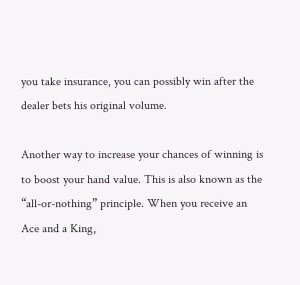you take insurance, you can possibly win after the dealer bets his original volume.

Another way to increase your chances of winning is to boost your hand value. This is also known as the “all-or-nothing” principle. When you receive an Ace and a King,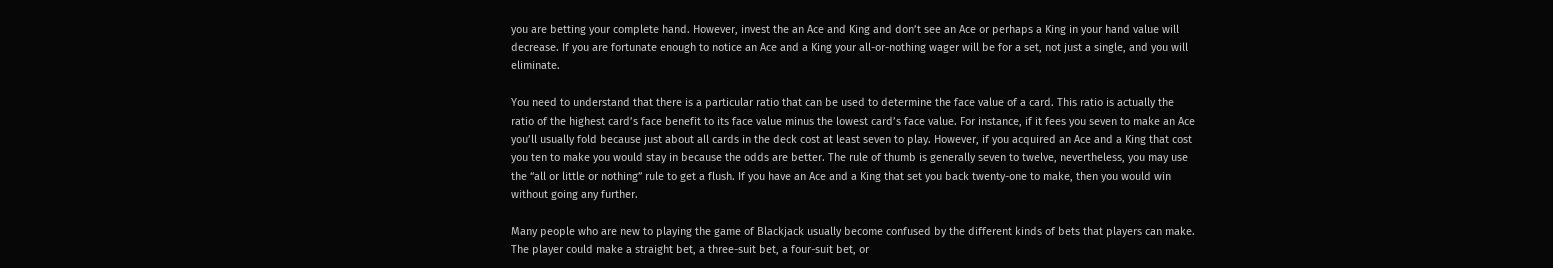you are betting your complete hand. However, invest the an Ace and King and don’t see an Ace or perhaps a King in your hand value will decrease. If you are fortunate enough to notice an Ace and a King your all-or-nothing wager will be for a set, not just a single, and you will eliminate.

You need to understand that there is a particular ratio that can be used to determine the face value of a card. This ratio is actually the ratio of the highest card’s face benefit to its face value minus the lowest card’s face value. For instance, if it fees you seven to make an Ace you’ll usually fold because just about all cards in the deck cost at least seven to play. However, if you acquired an Ace and a King that cost you ten to make you would stay in because the odds are better. The rule of thumb is generally seven to twelve, nevertheless, you may use the “all or little or nothing” rule to get a flush. If you have an Ace and a King that set you back twenty-one to make, then you would win without going any further.

Many people who are new to playing the game of Blackjack usually become confused by the different kinds of bets that players can make. The player could make a straight bet, a three-suit bet, a four-suit bet, or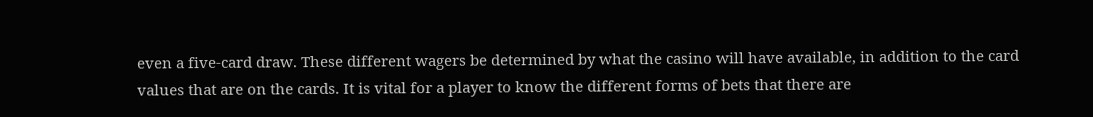even a five-card draw. These different wagers be determined by what the casino will have available, in addition to the card values that are on the cards. It is vital for a player to know the different forms of bets that there are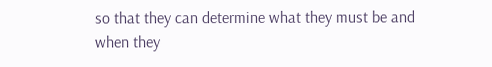so that they can determine what they must be and when they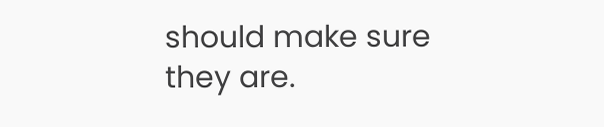should make sure they are.